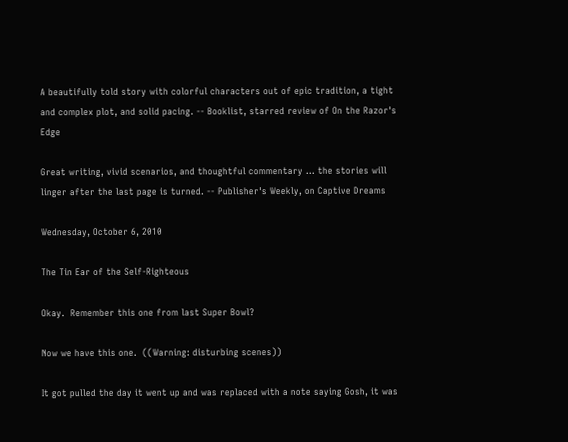A beautifully told story with colorful characters out of epic tradition, a tight and complex plot, and solid pacing. -- Booklist, starred review of On the Razor's Edge

Great writing, vivid scenarios, and thoughtful commentary ... the stories will linger after the last page is turned. -- Publisher's Weekly, on Captive Dreams

Wednesday, October 6, 2010

The Tin Ear of the Self-Righteous

Okay.  Remember this one from last Super Bowl?

Now we have this one.  ((Warning: disturbing scenes))

It got pulled the day it went up and was replaced with a note saying Gosh, it was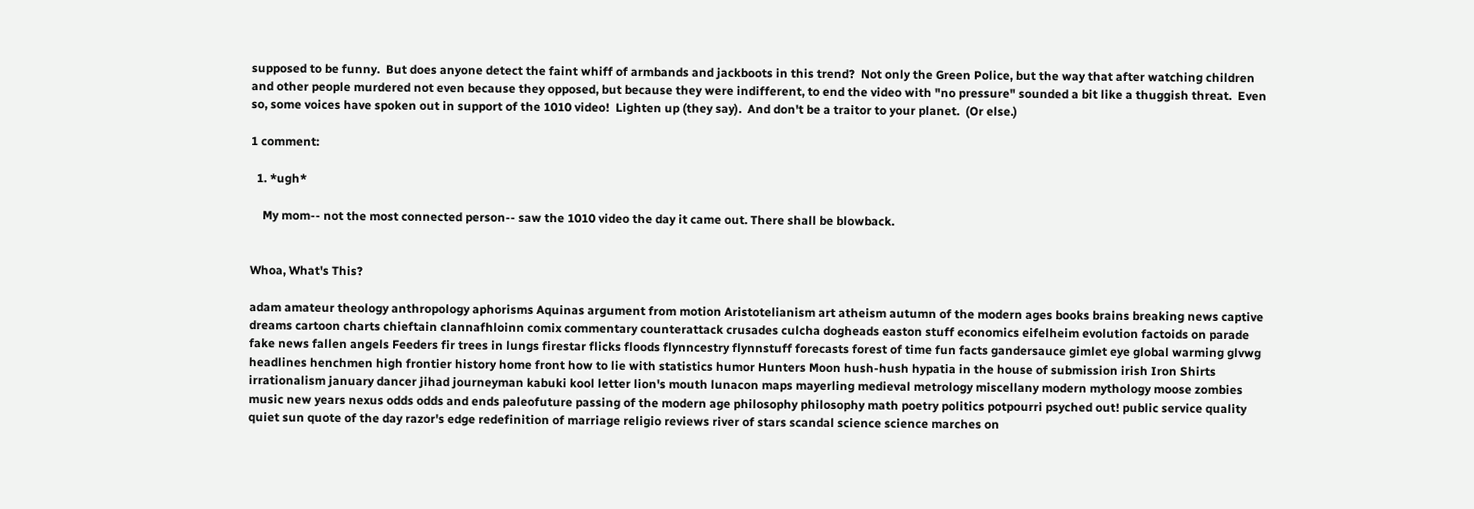supposed to be funny.  But does anyone detect the faint whiff of armbands and jackboots in this trend?  Not only the Green Police, but the way that after watching children and other people murdered not even because they opposed, but because they were indifferent, to end the video with "no pressure" sounded a bit like a thuggish threat.  Even so, some voices have spoken out in support of the 1010 video!  Lighten up (they say).  And don't be a traitor to your planet.  (Or else.)

1 comment:

  1. *ugh*

    My mom-- not the most connected person-- saw the 1010 video the day it came out. There shall be blowback.


Whoa, What's This?

adam amateur theology anthropology aphorisms Aquinas argument from motion Aristotelianism art atheism autumn of the modern ages books brains breaking news captive dreams cartoon charts chieftain clannafhloinn comix commentary counterattack crusades culcha dogheads easton stuff economics eifelheim evolution factoids on parade fake news fallen angels Feeders fir trees in lungs firestar flicks floods flynncestry flynnstuff forecasts forest of time fun facts gandersauce gimlet eye global warming glvwg headlines henchmen high frontier history home front how to lie with statistics humor Hunters Moon hush-hush hypatia in the house of submission irish Iron Shirts irrationalism january dancer jihad journeyman kabuki kool letter lion's mouth lunacon maps mayerling medieval metrology miscellany modern mythology moose zombies music new years nexus odds odds and ends paleofuture passing of the modern age philosophy philosophy math poetry politics potpourri psyched out! public service quality quiet sun quote of the day razor's edge redefinition of marriage religio reviews river of stars scandal science science marches on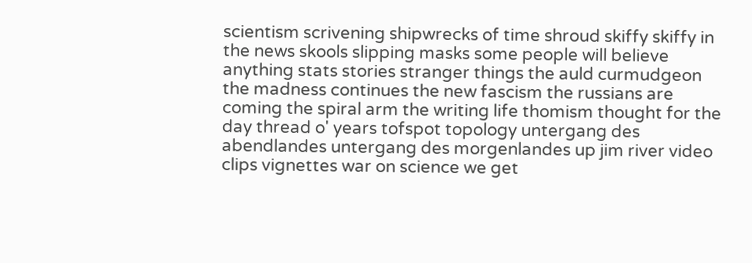scientism scrivening shipwrecks of time shroud skiffy skiffy in the news skools slipping masks some people will believe anything stats stories stranger things the auld curmudgeon the madness continues the new fascism the russians are coming the spiral arm the writing life thomism thought for the day thread o' years tofspot topology untergang des abendlandes untergang des morgenlandes up jim river video clips vignettes war on science we get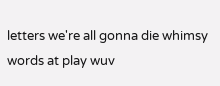letters we're all gonna die whimsy words at play wuv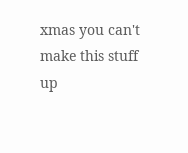xmas you can't make this stuff up